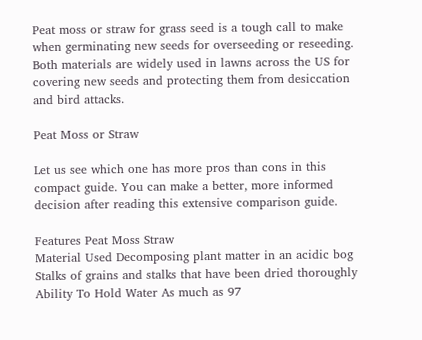Peat moss or straw for grass seed is a tough call to make when germinating new seeds for overseeding or reseeding. Both materials are widely used in lawns across the US for covering new seeds and protecting them from desiccation and bird attacks.

Peat Moss or Straw

Let us see which one has more pros than cons in this compact guide. You can make a better, more informed decision after reading this extensive comparison guide.

Features Peat Moss Straw
Material Used Decomposing plant matter in an acidic bog Stalks of grains and stalks that have been dried thoroughly
Ability To Hold Water As much as 97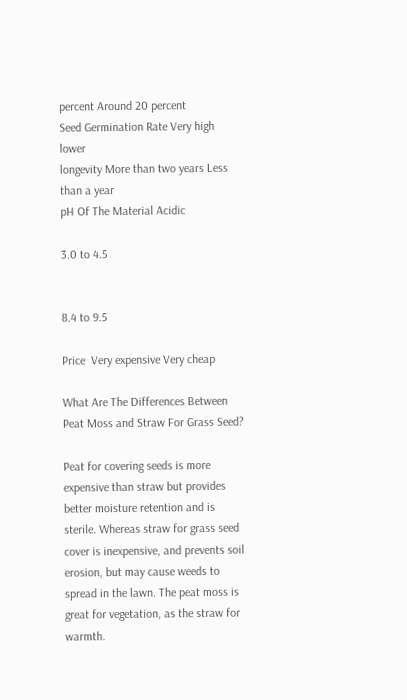percent Around 20 percent
Seed Germination Rate Very high lower
longevity More than two years Less than a year
pH Of The Material Acidic

3.0 to 4.5


8.4 to 9.5

Price  Very expensive Very cheap

What Are The Differences Between Peat Moss and Straw For Grass Seed?

Peat for covering seeds is more expensive than straw but provides better moisture retention and is sterile. Whereas straw for grass seed cover is inexpensive, and prevents soil erosion, but may cause weeds to spread in the lawn. The peat moss is great for vegetation, as the straw for warmth.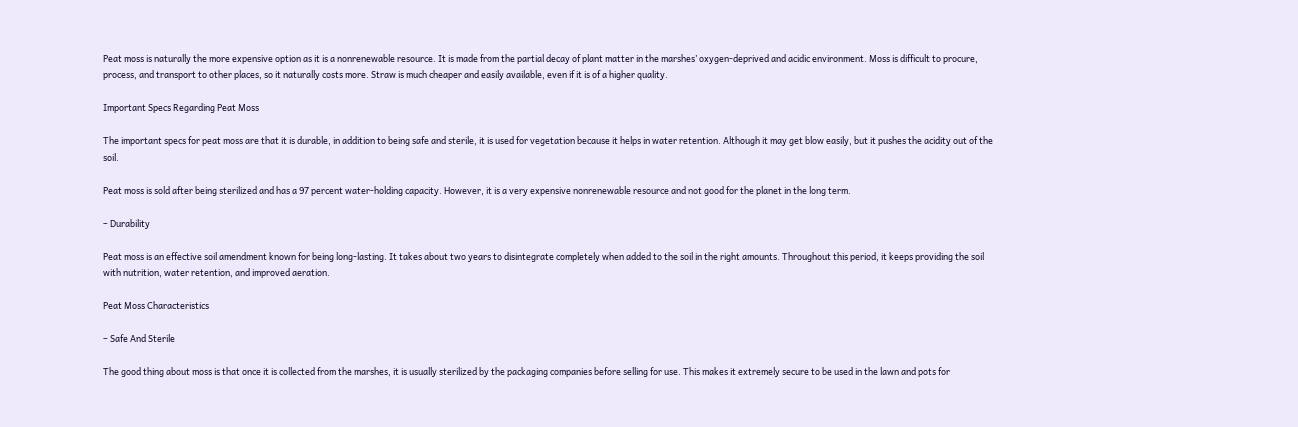Peat moss is naturally the more expensive option as it is a nonrenewable resource. It is made from the partial decay of plant matter in the marshes’ oxygen-deprived and acidic environment. Moss is difficult to procure, process, and transport to other places, so it naturally costs more. Straw is much cheaper and easily available, even if it is of a higher quality.

Important Specs Regarding Peat Moss

The important specs for peat moss are that it is durable, in addition to being safe and sterile, it is used for vegetation because it helps in water retention. Although it may get blow easily, but it pushes the acidity out of the soil.

Peat moss is sold after being sterilized and has a 97 percent water-holding capacity. However, it is a very expensive nonrenewable resource and not good for the planet in the long term.

– Durability

Peat moss is an effective soil amendment known for being long-lasting. It takes about two years to disintegrate completely when added to the soil in the right amounts. Throughout this period, it keeps providing the soil with nutrition, water retention, and improved aeration.

Peat Moss Characteristics

– Safe And Sterile

The good thing about moss is that once it is collected from the marshes, it is usually sterilized by the packaging companies before selling for use. This makes it extremely secure to be used in the lawn and pots for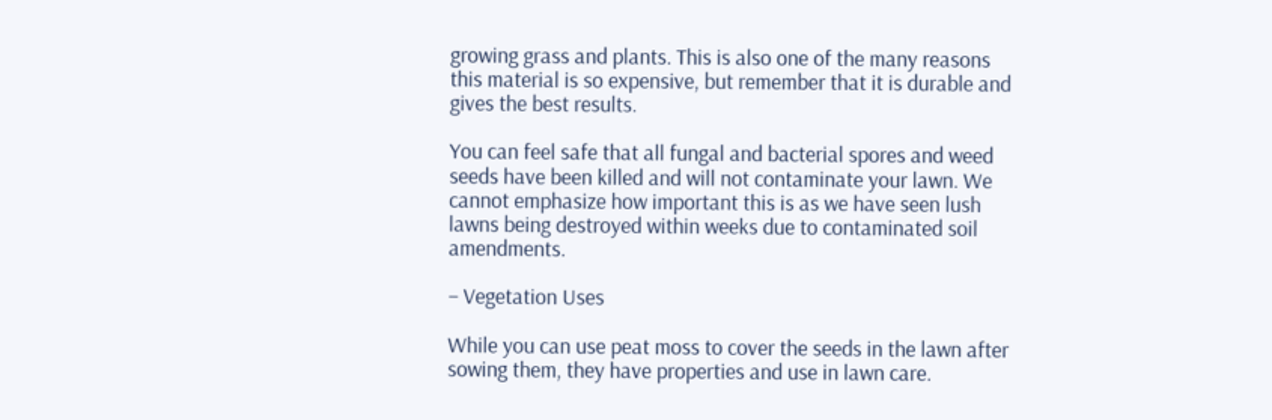growing grass and plants. This is also one of the many reasons this material is so expensive, but remember that it is durable and gives the best results.

You can feel safe that all fungal and bacterial spores and weed seeds have been killed and will not contaminate your lawn. We cannot emphasize how important this is as we have seen lush lawns being destroyed within weeks due to contaminated soil amendments.

– Vegetation Uses

While you can use peat moss to cover the seeds in the lawn after sowing them, they have properties and use in lawn care.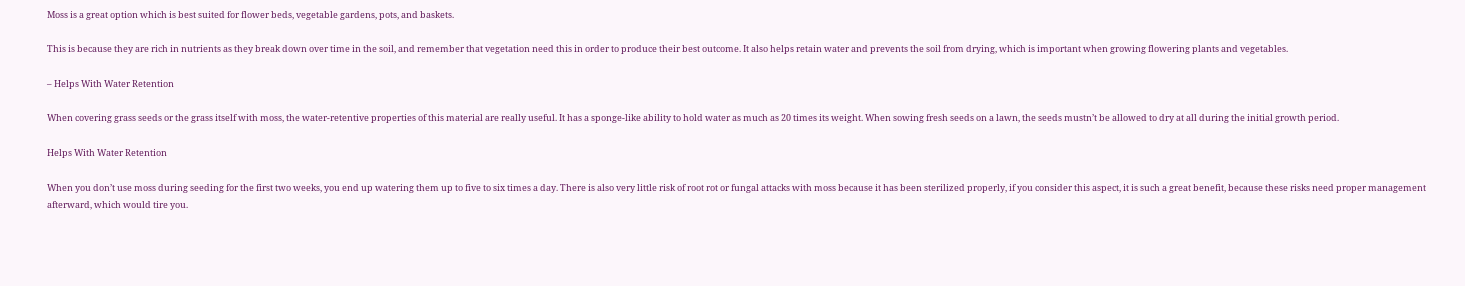Moss is a great option which is best suited for flower beds, vegetable gardens, pots, and baskets.

This is because they are rich in nutrients as they break down over time in the soil, and remember that vegetation need this in order to produce their best outcome. It also helps retain water and prevents the soil from drying, which is important when growing flowering plants and vegetables.

– Helps With Water Retention

When covering grass seeds or the grass itself with moss, the water-retentive properties of this material are really useful. It has a sponge-like ability to hold water as much as 20 times its weight. When sowing fresh seeds on a lawn, the seeds mustn’t be allowed to dry at all during the initial growth period.

Helps With Water Retention

When you don’t use moss during seeding for the first two weeks, you end up watering them up to five to six times a day. There is also very little risk of root rot or fungal attacks with moss because it has been sterilized properly, if you consider this aspect, it is such a great benefit, because these risks need proper management afterward, which would tire you.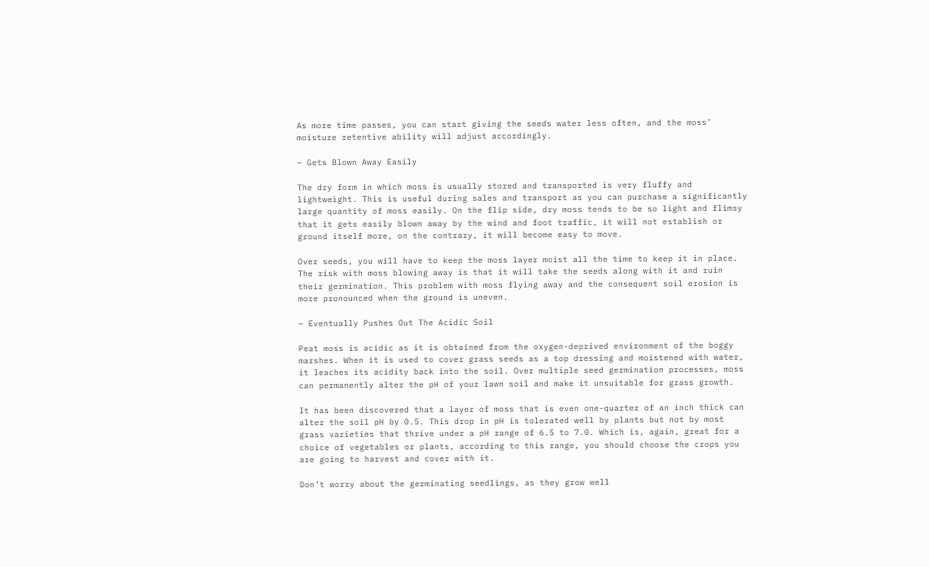As more time passes, you can start giving the seeds water less often, and the moss’ moisture retentive ability will adjust accordingly.

– Gets Blown Away Easily

The dry form in which moss is usually stored and transported is very fluffy and lightweight. This is useful during sales and transport as you can purchase a significantly large quantity of moss easily. On the flip side, dry moss tends to be so light and flimsy that it gets easily blown away by the wind and foot traffic, it will not establish or ground itself more, on the contrary, it will become easy to move.

Over seeds, you will have to keep the moss layer moist all the time to keep it in place. The risk with moss blowing away is that it will take the seeds along with it and ruin their germination. This problem with moss flying away and the consequent soil erosion is more pronounced when the ground is uneven.

– Eventually Pushes Out The Acidic Soil

Peat moss is acidic as it is obtained from the oxygen-deprived environment of the boggy marshes. When it is used to cover grass seeds as a top dressing and moistened with water, it leaches its acidity back into the soil. Over multiple seed germination processes, moss can permanently alter the pH of your lawn soil and make it unsuitable for grass growth.

It has been discovered that a layer of moss that is even one-quarter of an inch thick can alter the soil pH by 0.5. This drop in pH is tolerated well by plants but not by most grass varieties that thrive under a pH range of 6.5 to 7.0. Which is, again, great for a choice of vegetables or plants, according to this range, you should choose the crops you are going to harvest and cover with it.

Don’t worry about the germinating seedlings, as they grow well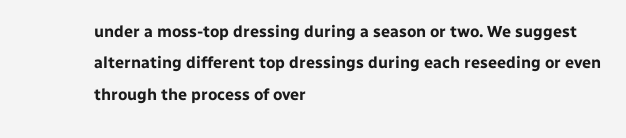under a moss-top dressing during a season or two. We suggest alternating different top dressings during each reseeding or even through the process of over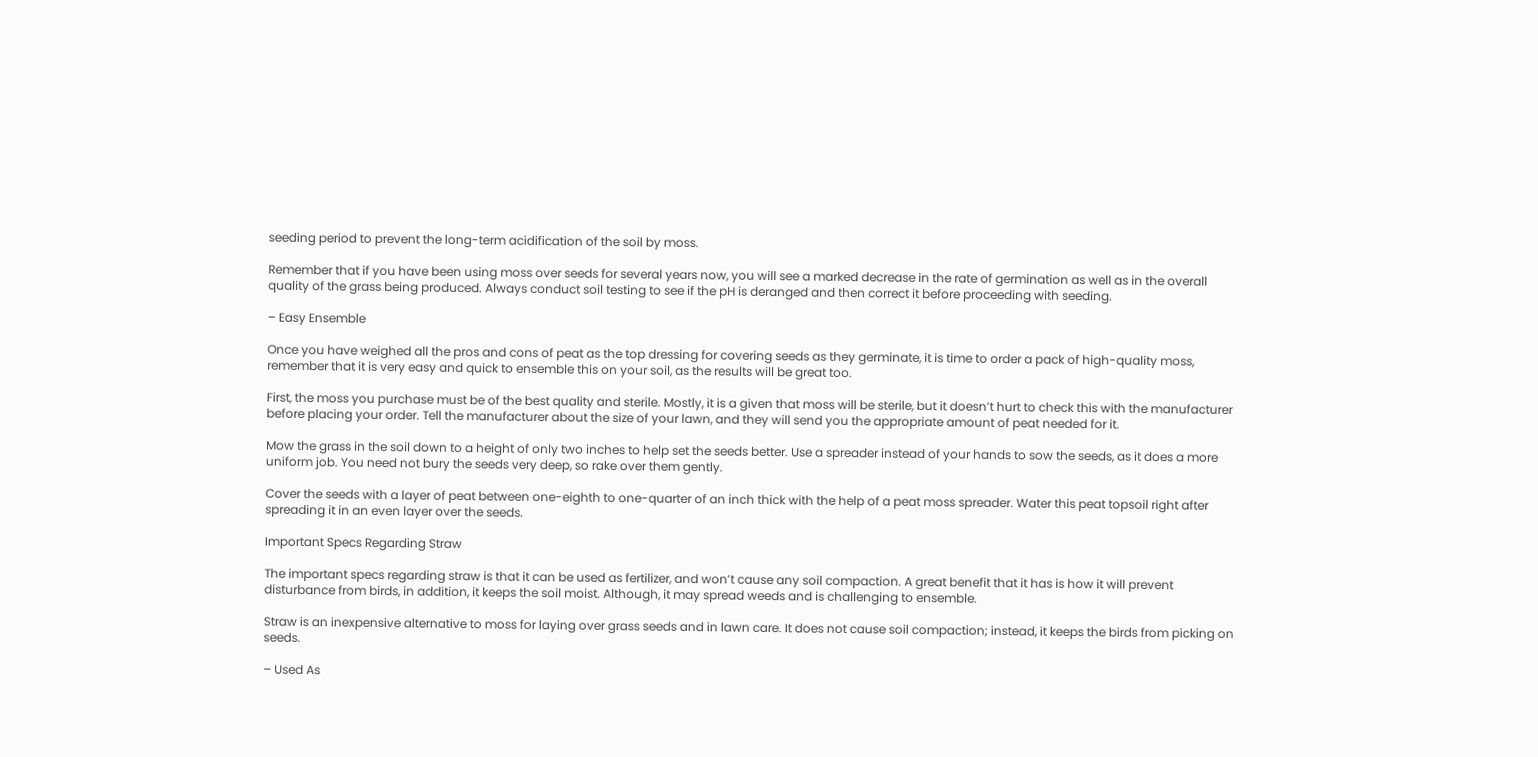seeding period to prevent the long-term acidification of the soil by moss.

Remember that if you have been using moss over seeds for several years now, you will see a marked decrease in the rate of germination as well as in the overall quality of the grass being produced. Always conduct soil testing to see if the pH is deranged and then correct it before proceeding with seeding.

– Easy Ensemble

Once you have weighed all the pros and cons of peat as the top dressing for covering seeds as they germinate, it is time to order a pack of high-quality moss, remember that it is very easy and quick to ensemble this on your soil, as the results will be great too.

First, the moss you purchase must be of the best quality and sterile. Mostly, it is a given that moss will be sterile, but it doesn’t hurt to check this with the manufacturer before placing your order. Tell the manufacturer about the size of your lawn, and they will send you the appropriate amount of peat needed for it.

Mow the grass in the soil down to a height of only two inches to help set the seeds better. Use a spreader instead of your hands to sow the seeds, as it does a more uniform job. You need not bury the seeds very deep, so rake over them gently.

Cover the seeds with a layer of peat between one-eighth to one-quarter of an inch thick with the help of a peat moss spreader. Water this peat topsoil right after spreading it in an even layer over the seeds.

Important Specs Regarding Straw

The important specs regarding straw is that it can be used as fertilizer, and won’t cause any soil compaction. A great benefit that it has is how it will prevent disturbance from birds, in addition, it keeps the soil moist. Although, it may spread weeds and is challenging to ensemble.

Straw is an inexpensive alternative to moss for laying over grass seeds and in lawn care. It does not cause soil compaction; instead, it keeps the birds from picking on seeds.

– Used As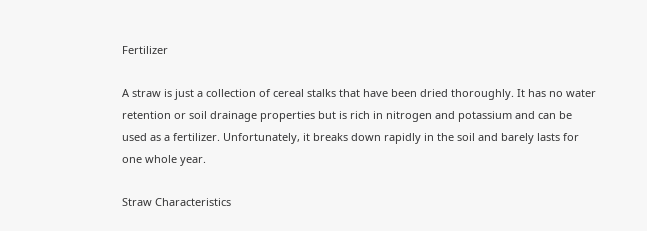Fertilizer

A straw is just a collection of cereal stalks that have been dried thoroughly. It has no water retention or soil drainage properties but is rich in nitrogen and potassium and can be used as a fertilizer. Unfortunately, it breaks down rapidly in the soil and barely lasts for one whole year.

Straw Characteristics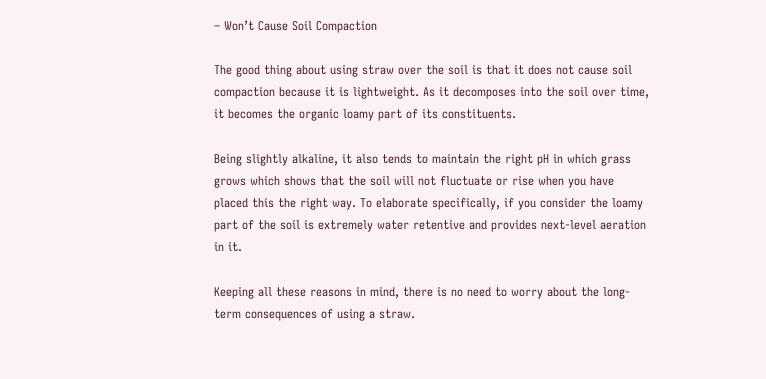– Won’t Cause Soil Compaction

The good thing about using straw over the soil is that it does not cause soil compaction because it is lightweight. As it decomposes into the soil over time, it becomes the organic loamy part of its constituents.

Being slightly alkaline, it also tends to maintain the right pH in which grass grows which shows that the soil will not fluctuate or rise when you have placed this the right way. To elaborate specifically, if you consider the loamy part of the soil is extremely water retentive and provides next-level aeration in it.

Keeping all these reasons in mind, there is no need to worry about the long-term consequences of using a straw.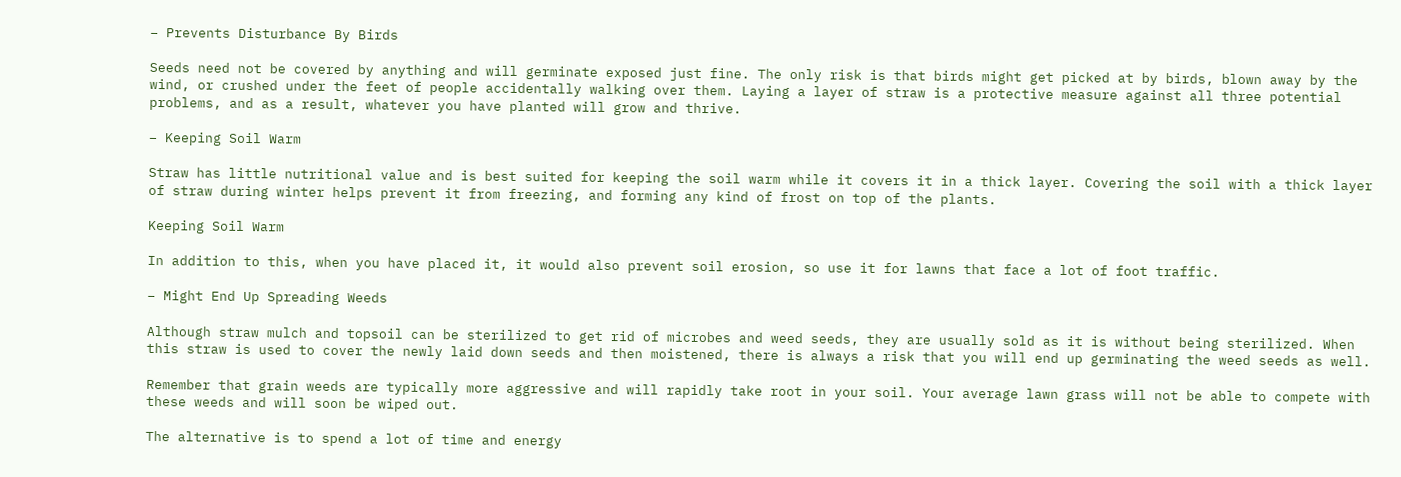– Prevents Disturbance By Birds

Seeds need not be covered by anything and will germinate exposed just fine. The only risk is that birds might get picked at by birds, blown away by the wind, or crushed under the feet of people accidentally walking over them. Laying a layer of straw is a protective measure against all three potential problems, and as a result, whatever you have planted will grow and thrive.

– Keeping Soil Warm

Straw has little nutritional value and is best suited for keeping the soil warm while it covers it in a thick layer. Covering the soil with a thick layer of straw during winter helps prevent it from freezing, and forming any kind of frost on top of the plants.

Keeping Soil Warm

In addition to this, when you have placed it, it would also prevent soil erosion, so use it for lawns that face a lot of foot traffic.

– Might End Up Spreading Weeds

Although straw mulch and topsoil can be sterilized to get rid of microbes and weed seeds, they are usually sold as it is without being sterilized. When this straw is used to cover the newly laid down seeds and then moistened, there is always a risk that you will end up germinating the weed seeds as well.

Remember that grain weeds are typically more aggressive and will rapidly take root in your soil. Your average lawn grass will not be able to compete with these weeds and will soon be wiped out.

The alternative is to spend a lot of time and energy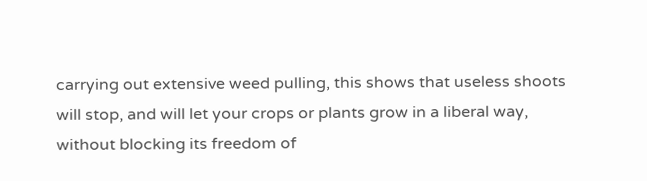carrying out extensive weed pulling, this shows that useless shoots will stop, and will let your crops or plants grow in a liberal way, without blocking its freedom of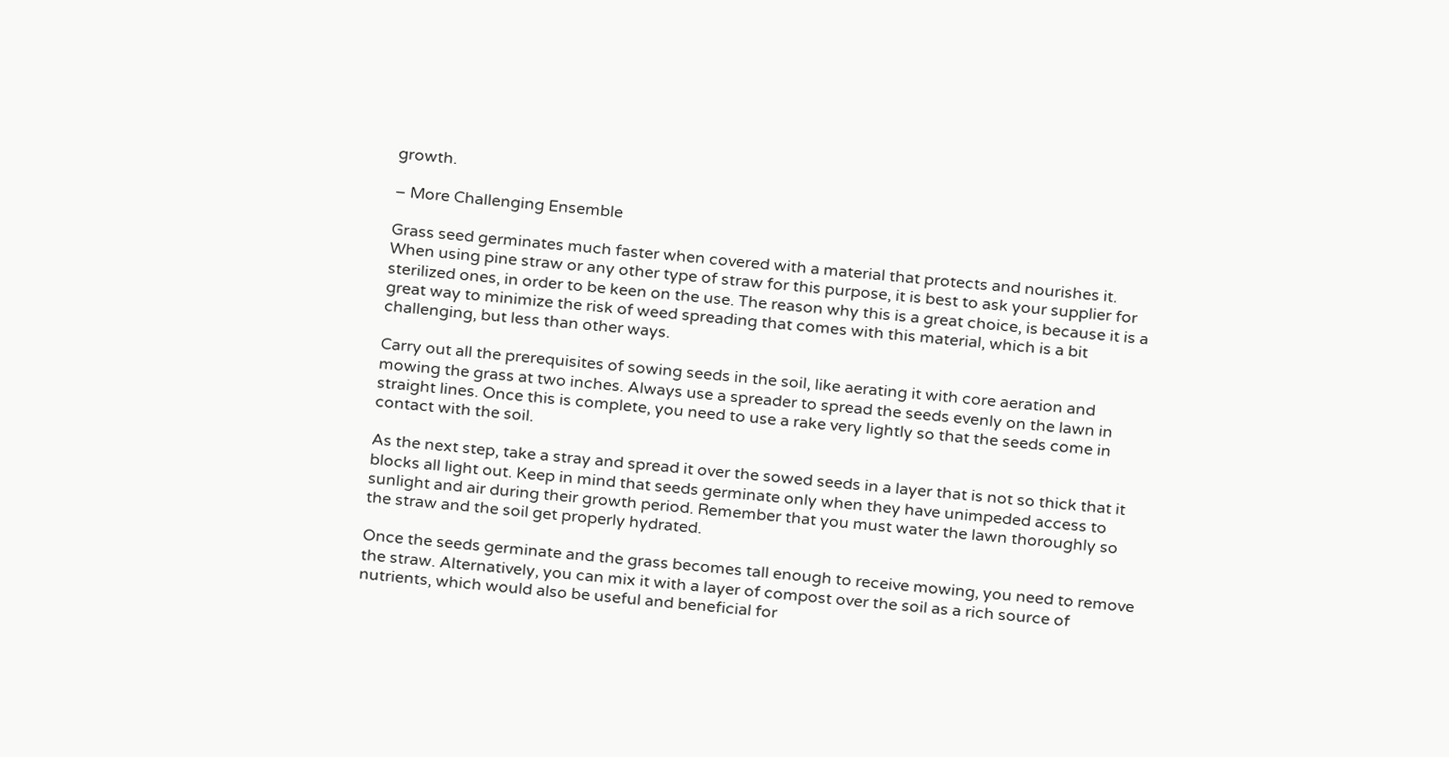growth.

– More Challenging Ensemble

Grass seed germinates much faster when covered with a material that protects and nourishes it. When using pine straw or any other type of straw for this purpose, it is best to ask your supplier for sterilized ones, in order to be keen on the use. The reason why this is a great choice, is because it is a great way to minimize the risk of weed spreading that comes with this material, which is a bit challenging, but less than other ways.

Carry out all the prerequisites of sowing seeds in the soil, like aerating it with core aeration and mowing the grass at two inches. Always use a spreader to spread the seeds evenly on the lawn in straight lines. Once this is complete, you need to use a rake very lightly so that the seeds come in contact with the soil.

As the next step, take a stray and spread it over the sowed seeds in a layer that is not so thick that it blocks all light out. Keep in mind that seeds germinate only when they have unimpeded access to sunlight and air during their growth period. Remember that you must water the lawn thoroughly so the straw and the soil get properly hydrated.

Once the seeds germinate and the grass becomes tall enough to receive mowing, you need to remove the straw. Alternatively, you can mix it with a layer of compost over the soil as a rich source of nutrients, which would also be useful and beneficial for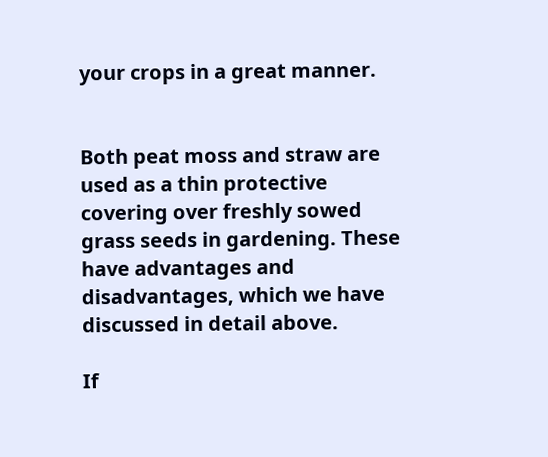your crops in a great manner.


Both peat moss and straw are used as a thin protective covering over freshly sowed grass seeds in gardening. These have advantages and disadvantages, which we have discussed in detail above.

If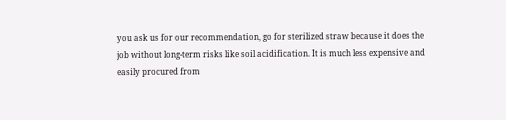you ask us for our recommendation, go for sterilized straw because it does the job without long-term risks like soil acidification. It is much less expensive and easily procured from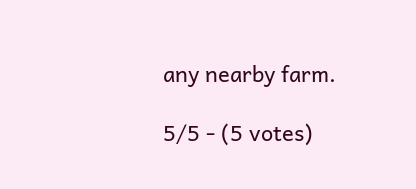any nearby farm.

5/5 - (5 votes)